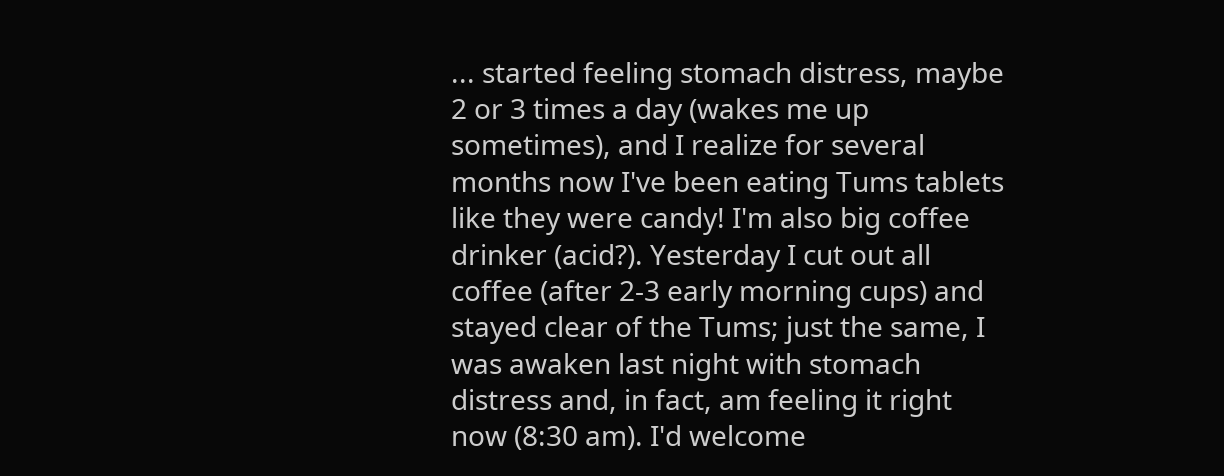... started feeling stomach distress, maybe 2 or 3 times a day (wakes me up sometimes), and I realize for several months now I've been eating Tums tablets like they were candy! I'm also big coffee drinker (acid?). Yesterday I cut out all coffee (after 2-3 early morning cups) and stayed clear of the Tums; just the same, I was awaken last night with stomach distress and, in fact, am feeling it right now (8:30 am). I'd welcome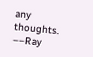any thoughts. ––Ray